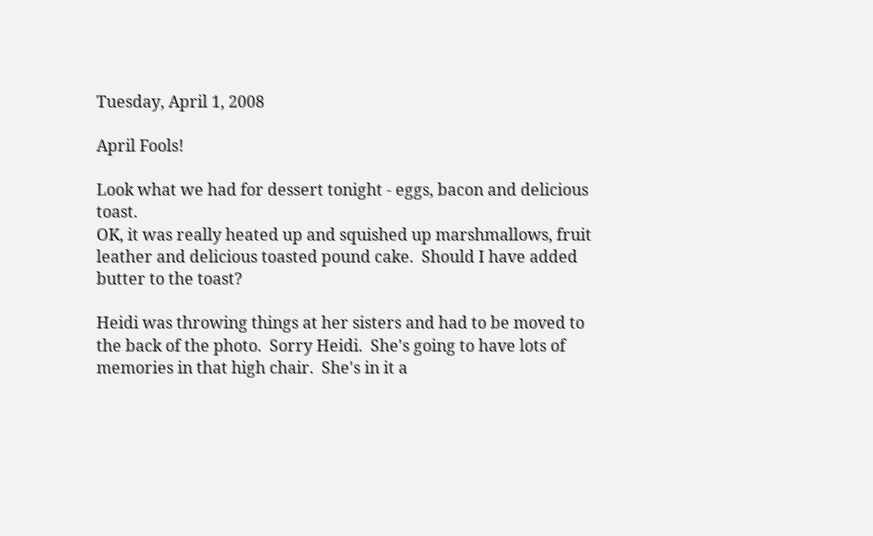Tuesday, April 1, 2008

April Fools!

Look what we had for dessert tonight - eggs, bacon and delicious toast.
OK, it was really heated up and squished up marshmallows, fruit leather and delicious toasted pound cake.  Should I have added butter to the toast?

Heidi was throwing things at her sisters and had to be moved to the back of the photo.  Sorry Heidi.  She's going to have lots of memories in that high chair.  She's in it a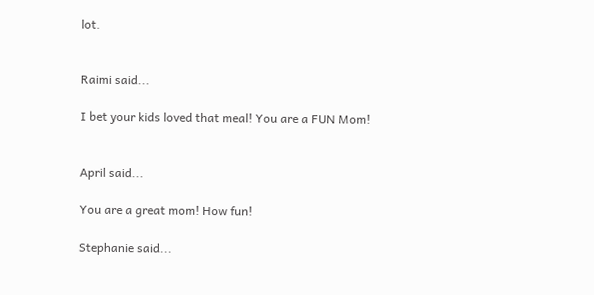lot.


Raimi said...

I bet your kids loved that meal! You are a FUN Mom!


April said...

You are a great mom! How fun!

Stephanie said...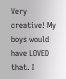Very creative! My boys would have LOVED that. I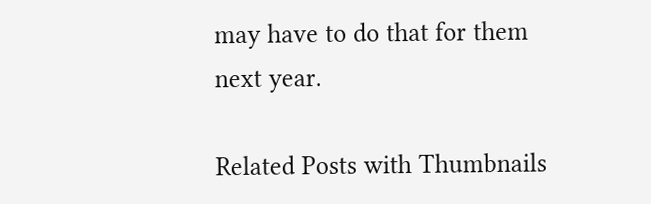may have to do that for them next year.

Related Posts with Thumbnails